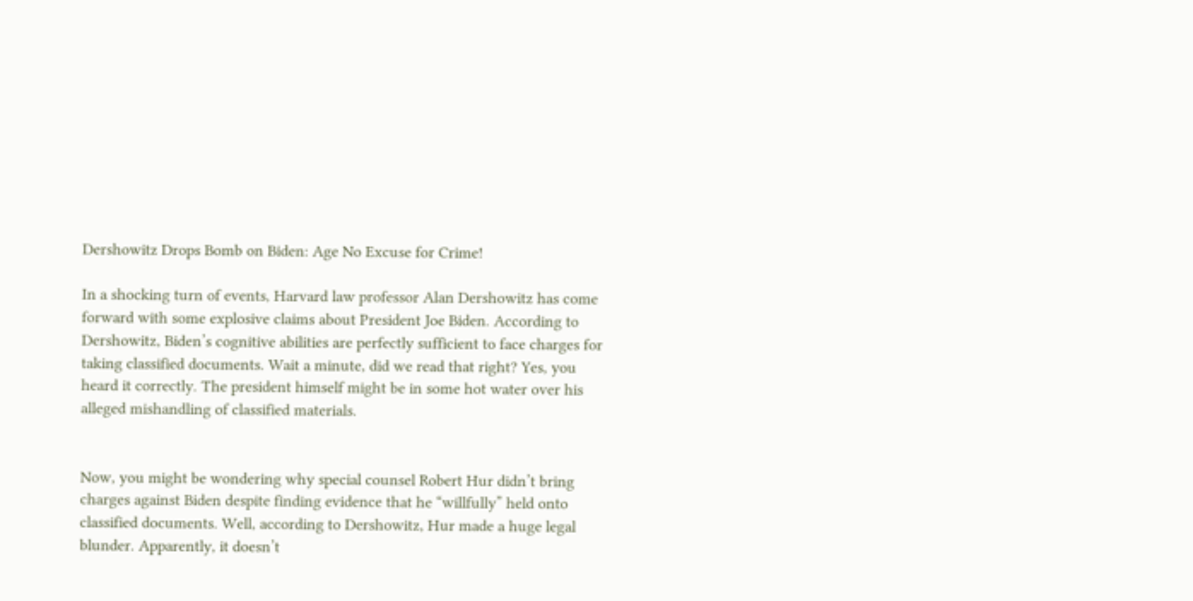Dershowitz Drops Bomb on Biden: Age No Excuse for Crime!

In a shocking turn of events, Harvard law professor Alan Dershowitz has come forward with some explosive claims about President Joe Biden. According to Dershowitz, Biden’s cognitive abilities are perfectly sufficient to face charges for taking classified documents. Wait a minute, did we read that right? Yes, you heard it correctly. The president himself might be in some hot water over his alleged mishandling of classified materials.


Now, you might be wondering why special counsel Robert Hur didn’t bring charges against Biden despite finding evidence that he “willfully” held onto classified documents. Well, according to Dershowitz, Hur made a huge legal blunder. Apparently, it doesn’t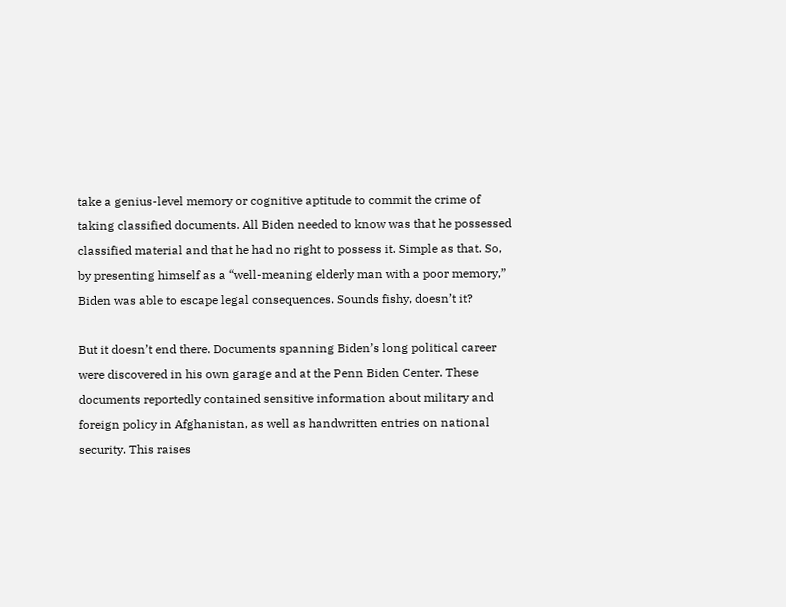take a genius-level memory or cognitive aptitude to commit the crime of taking classified documents. All Biden needed to know was that he possessed classified material and that he had no right to possess it. Simple as that. So, by presenting himself as a “well-meaning elderly man with a poor memory,” Biden was able to escape legal consequences. Sounds fishy, doesn’t it?

But it doesn’t end there. Documents spanning Biden’s long political career were discovered in his own garage and at the Penn Biden Center. These documents reportedly contained sensitive information about military and foreign policy in Afghanistan, as well as handwritten entries on national security. This raises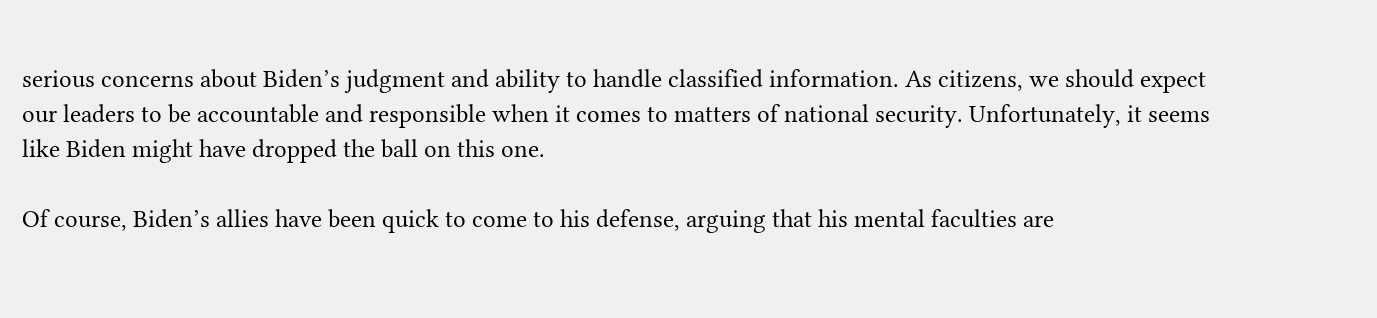serious concerns about Biden’s judgment and ability to handle classified information. As citizens, we should expect our leaders to be accountable and responsible when it comes to matters of national security. Unfortunately, it seems like Biden might have dropped the ball on this one.

Of course, Biden’s allies have been quick to come to his defense, arguing that his mental faculties are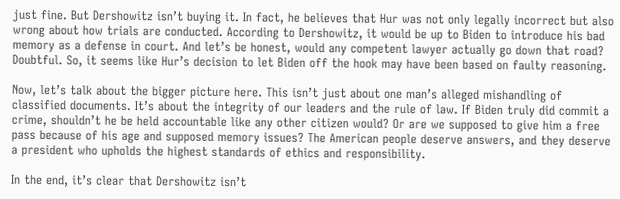just fine. But Dershowitz isn’t buying it. In fact, he believes that Hur was not only legally incorrect but also wrong about how trials are conducted. According to Dershowitz, it would be up to Biden to introduce his bad memory as a defense in court. And let’s be honest, would any competent lawyer actually go down that road? Doubtful. So, it seems like Hur’s decision to let Biden off the hook may have been based on faulty reasoning.

Now, let’s talk about the bigger picture here. This isn’t just about one man’s alleged mishandling of classified documents. It’s about the integrity of our leaders and the rule of law. If Biden truly did commit a crime, shouldn’t he be held accountable like any other citizen would? Or are we supposed to give him a free pass because of his age and supposed memory issues? The American people deserve answers, and they deserve a president who upholds the highest standards of ethics and responsibility.

In the end, it’s clear that Dershowitz isn’t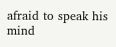afraid to speak his mind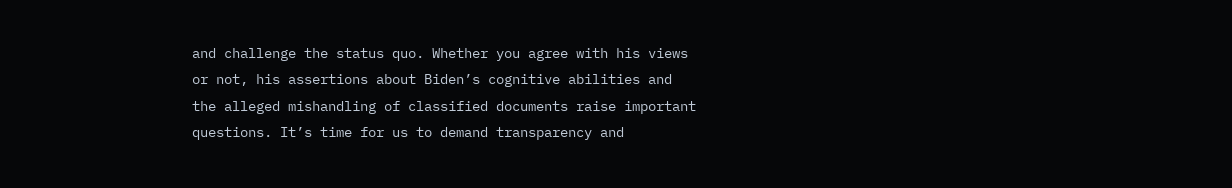and challenge the status quo. Whether you agree with his views or not, his assertions about Biden’s cognitive abilities and the alleged mishandling of classified documents raise important questions. It’s time for us to demand transparency and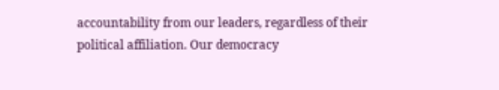accountability from our leaders, regardless of their political affiliation. Our democracy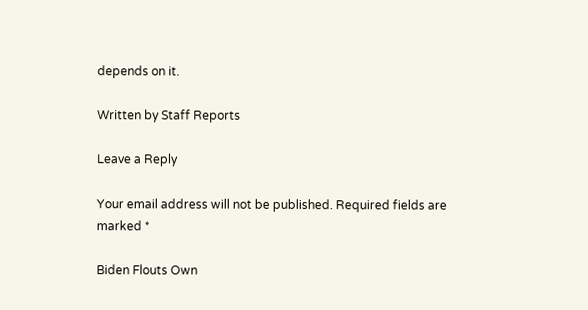depends on it.

Written by Staff Reports

Leave a Reply

Your email address will not be published. Required fields are marked *

Biden Flouts Own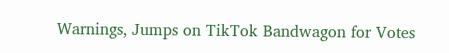Warnings, Jumps on TikTok Bandwagon for Votes